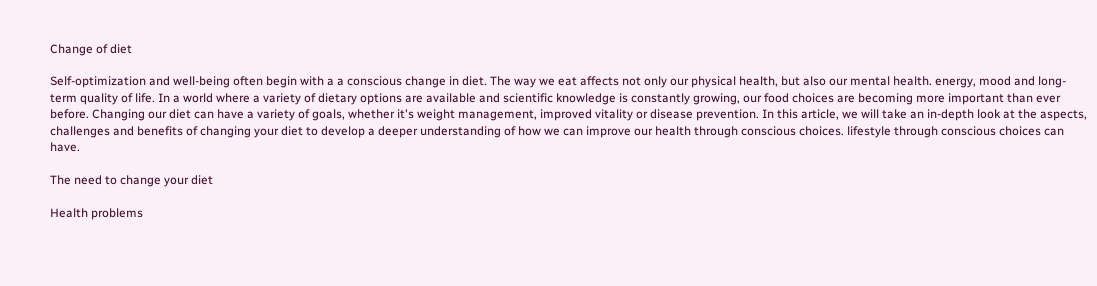Change of diet

Self-optimization and well-being often begin with a a conscious change in diet. The way we eat affects not only our physical health, but also our mental health. energy, mood and long-term quality of life. In a world where a variety of dietary options are available and scientific knowledge is constantly growing, our food choices are becoming more important than ever before. Changing our diet can have a variety of goals, whether it's weight management, improved vitality or disease prevention. In this article, we will take an in-depth look at the aspects, challenges and benefits of changing your diet to develop a deeper understanding of how we can improve our health through conscious choices. lifestyle through conscious choices can have.

The need to change your diet

Health problems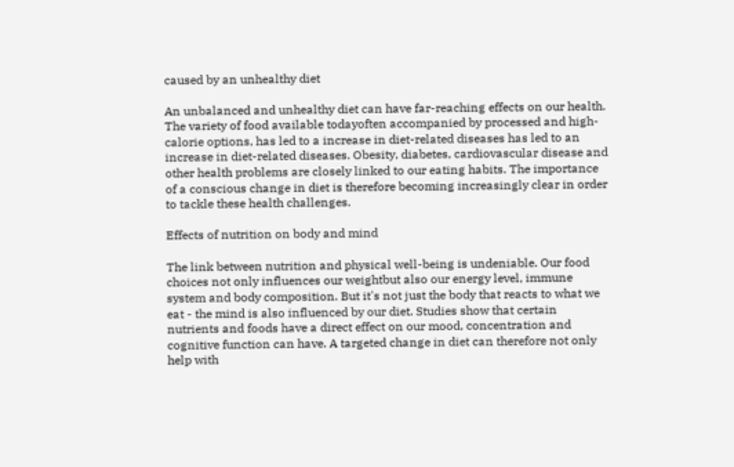caused by an unhealthy diet

An unbalanced and unhealthy diet can have far-reaching effects on our health. The variety of food available todayoften accompanied by processed and high-calorie options, has led to a increase in diet-related diseases has led to an increase in diet-related diseases. Obesity, diabetes, cardiovascular disease and other health problems are closely linked to our eating habits. The importance of a conscious change in diet is therefore becoming increasingly clear in order to tackle these health challenges.

Effects of nutrition on body and mind

The link between nutrition and physical well-being is undeniable. Our food choices not only influences our weightbut also our energy level, immune system and body composition. But it's not just the body that reacts to what we eat - the mind is also influenced by our diet. Studies show that certain nutrients and foods have a direct effect on our mood, concentration and cognitive function can have. A targeted change in diet can therefore not only help with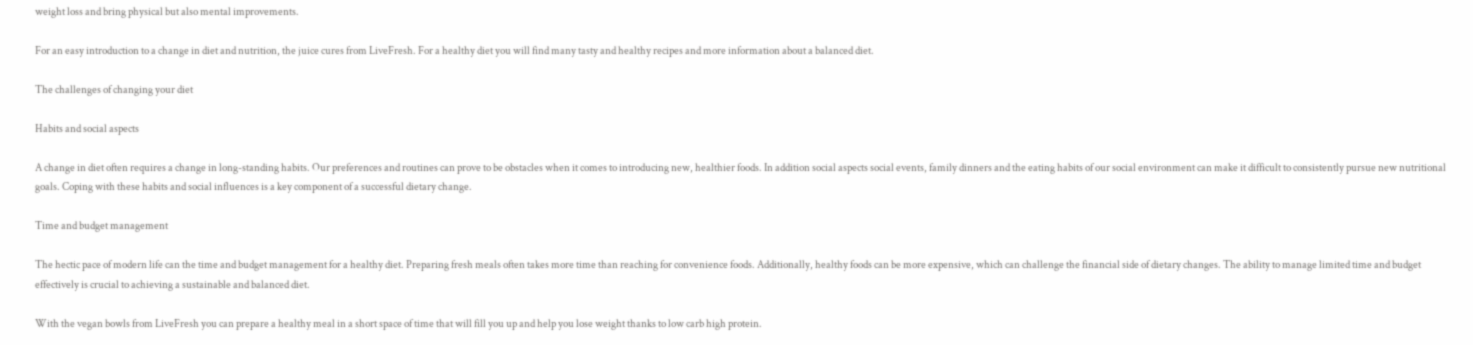weight loss and bring physical but also mental improvements.

For an easy introduction to a change in diet and nutrition, the juice cures from LiveFresh. For a healthy diet you will find many tasty and healthy recipes and more information about a balanced diet.

The challenges of changing your diet

Habits and social aspects

A change in diet often requires a change in long-standing habits. Our preferences and routines can prove to be obstacles when it comes to introducing new, healthier foods. In addition social aspects social events, family dinners and the eating habits of our social environment can make it difficult to consistently pursue new nutritional goals. Coping with these habits and social influences is a key component of a successful dietary change.

Time and budget management

The hectic pace of modern life can the time and budget management for a healthy diet. Preparing fresh meals often takes more time than reaching for convenience foods. Additionally, healthy foods can be more expensive, which can challenge the financial side of dietary changes. The ability to manage limited time and budget effectively is crucial to achieving a sustainable and balanced diet.

With the vegan bowls from LiveFresh you can prepare a healthy meal in a short space of time that will fill you up and help you lose weight thanks to low carb high protein.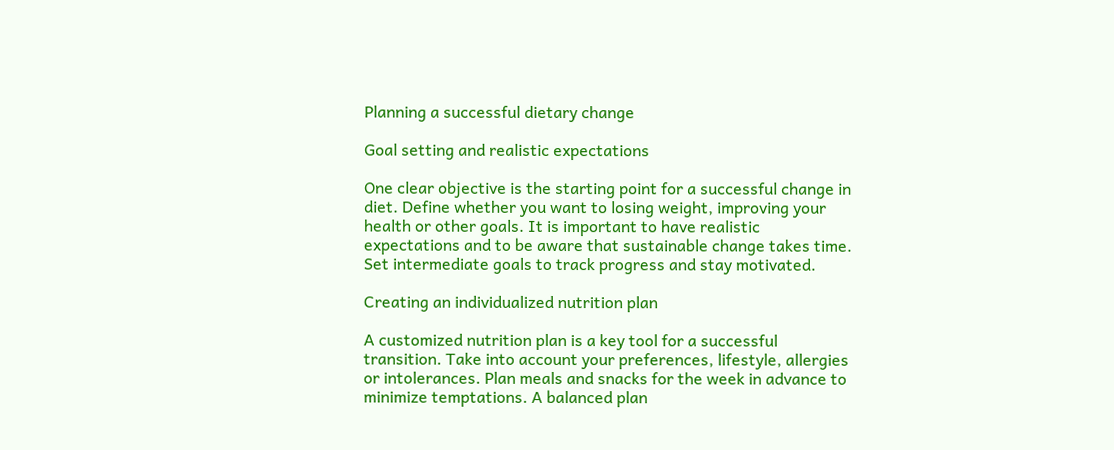Planning a successful dietary change

Goal setting and realistic expectations

One clear objective is the starting point for a successful change in diet. Define whether you want to losing weight, improving your health or other goals. It is important to have realistic expectations and to be aware that sustainable change takes time. Set intermediate goals to track progress and stay motivated.

Creating an individualized nutrition plan

A customized nutrition plan is a key tool for a successful transition. Take into account your preferences, lifestyle, allergies or intolerances. Plan meals and snacks for the week in advance to minimize temptations. A balanced plan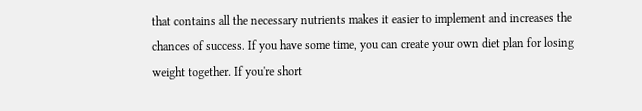that contains all the necessary nutrients makes it easier to implement and increases the chances of success. If you have some time, you can create your own diet plan for losing weight together. If you're short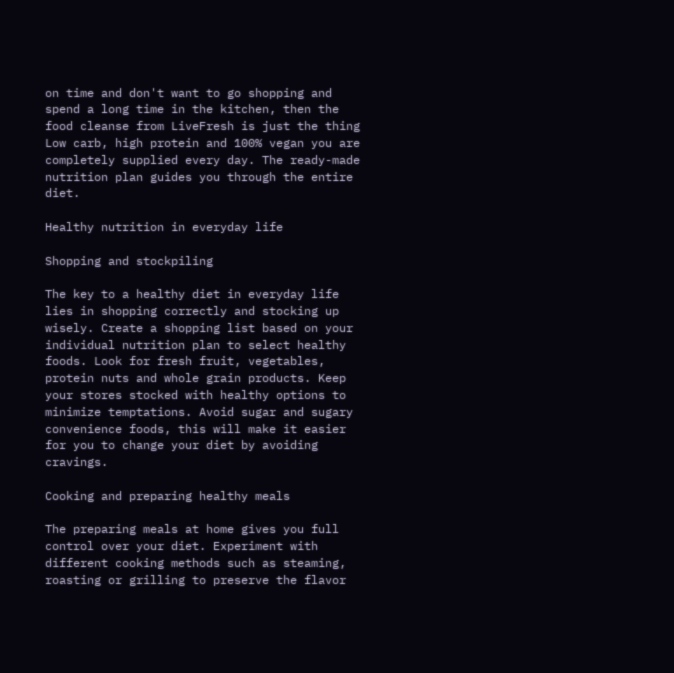on time and don't want to go shopping and spend a long time in the kitchen, then the food cleanse from LiveFresh is just the thing Low carb, high protein and 100% vegan you are completely supplied every day. The ready-made nutrition plan guides you through the entire diet.

Healthy nutrition in everyday life

Shopping and stockpiling

The key to a healthy diet in everyday life lies in shopping correctly and stocking up wisely. Create a shopping list based on your individual nutrition plan to select healthy foods. Look for fresh fruit, vegetables, protein nuts and whole grain products. Keep your stores stocked with healthy options to minimize temptations. Avoid sugar and sugary convenience foods, this will make it easier for you to change your diet by avoiding cravings.

Cooking and preparing healthy meals

The preparing meals at home gives you full control over your diet. Experiment with different cooking methods such as steaming, roasting or grilling to preserve the flavor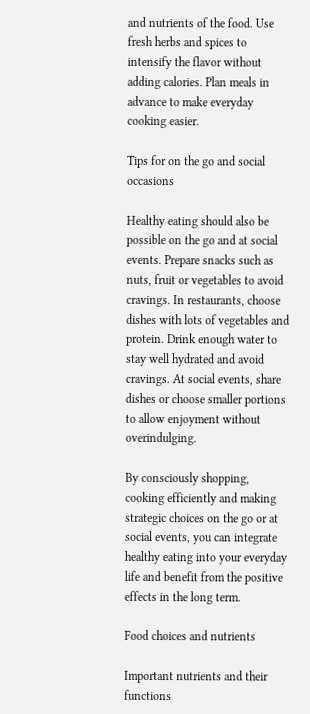and nutrients of the food. Use fresh herbs and spices to intensify the flavor without adding calories. Plan meals in advance to make everyday cooking easier.

Tips for on the go and social occasions

Healthy eating should also be possible on the go and at social events. Prepare snacks such as nuts, fruit or vegetables to avoid cravings. In restaurants, choose dishes with lots of vegetables and protein. Drink enough water to stay well hydrated and avoid cravings. At social events, share dishes or choose smaller portions to allow enjoyment without overindulging.

By consciously shopping, cooking efficiently and making strategic choices on the go or at social events, you can integrate healthy eating into your everyday life and benefit from the positive effects in the long term.

Food choices and nutrients

Important nutrients and their functions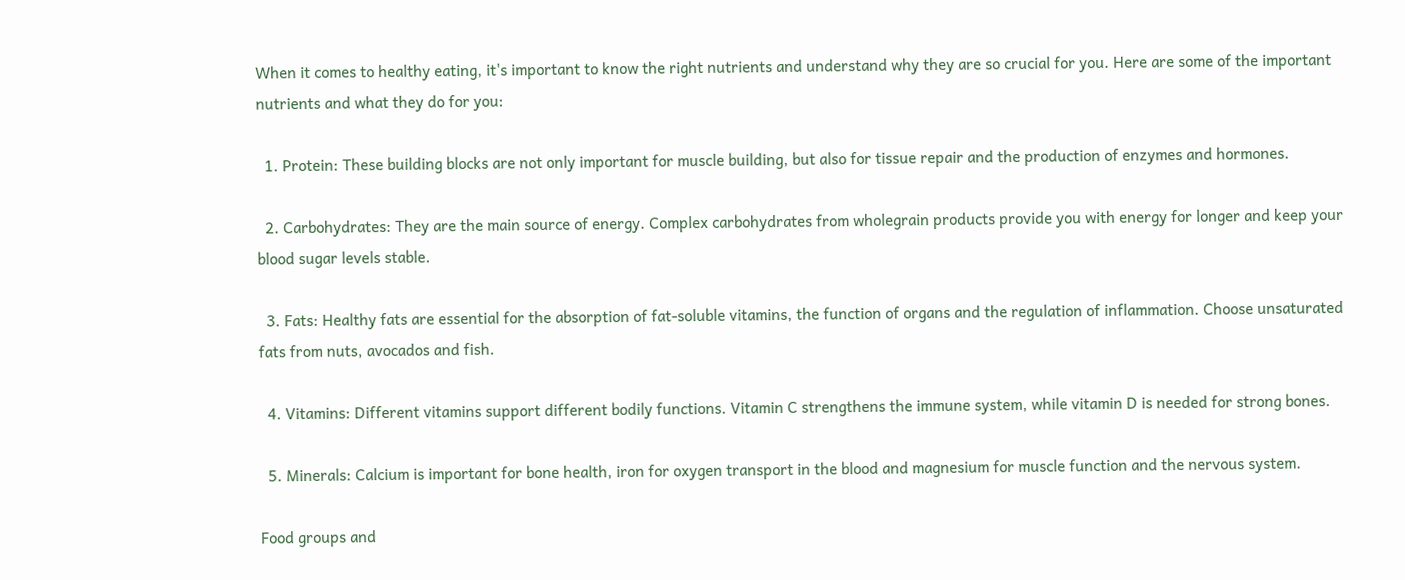When it comes to healthy eating, it's important to know the right nutrients and understand why they are so crucial for you. Here are some of the important nutrients and what they do for you:

  1. Protein: These building blocks are not only important for muscle building, but also for tissue repair and the production of enzymes and hormones.

  2. Carbohydrates: They are the main source of energy. Complex carbohydrates from wholegrain products provide you with energy for longer and keep your blood sugar levels stable.

  3. Fats: Healthy fats are essential for the absorption of fat-soluble vitamins, the function of organs and the regulation of inflammation. Choose unsaturated fats from nuts, avocados and fish.

  4. Vitamins: Different vitamins support different bodily functions. Vitamin C strengthens the immune system, while vitamin D is needed for strong bones.

  5. Minerals: Calcium is important for bone health, iron for oxygen transport in the blood and magnesium for muscle function and the nervous system.

Food groups and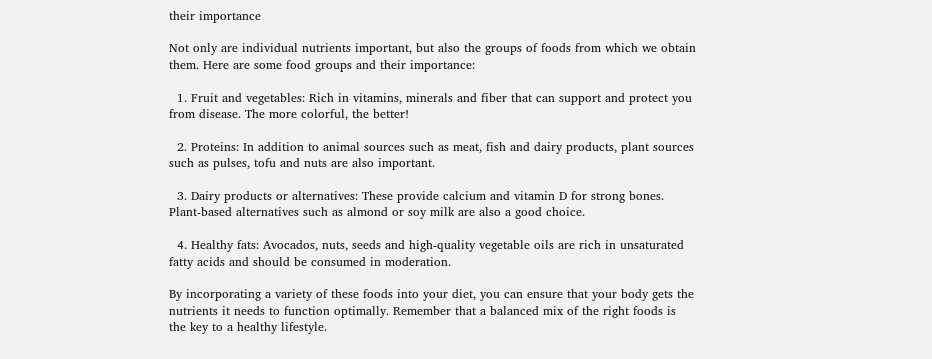their importance

Not only are individual nutrients important, but also the groups of foods from which we obtain them. Here are some food groups and their importance:

  1. Fruit and vegetables: Rich in vitamins, minerals and fiber that can support and protect you from disease. The more colorful, the better!

  2. Proteins: In addition to animal sources such as meat, fish and dairy products, plant sources such as pulses, tofu and nuts are also important.

  3. Dairy products or alternatives: These provide calcium and vitamin D for strong bones. Plant-based alternatives such as almond or soy milk are also a good choice.

  4. Healthy fats: Avocados, nuts, seeds and high-quality vegetable oils are rich in unsaturated fatty acids and should be consumed in moderation.

By incorporating a variety of these foods into your diet, you can ensure that your body gets the nutrients it needs to function optimally. Remember that a balanced mix of the right foods is the key to a healthy lifestyle.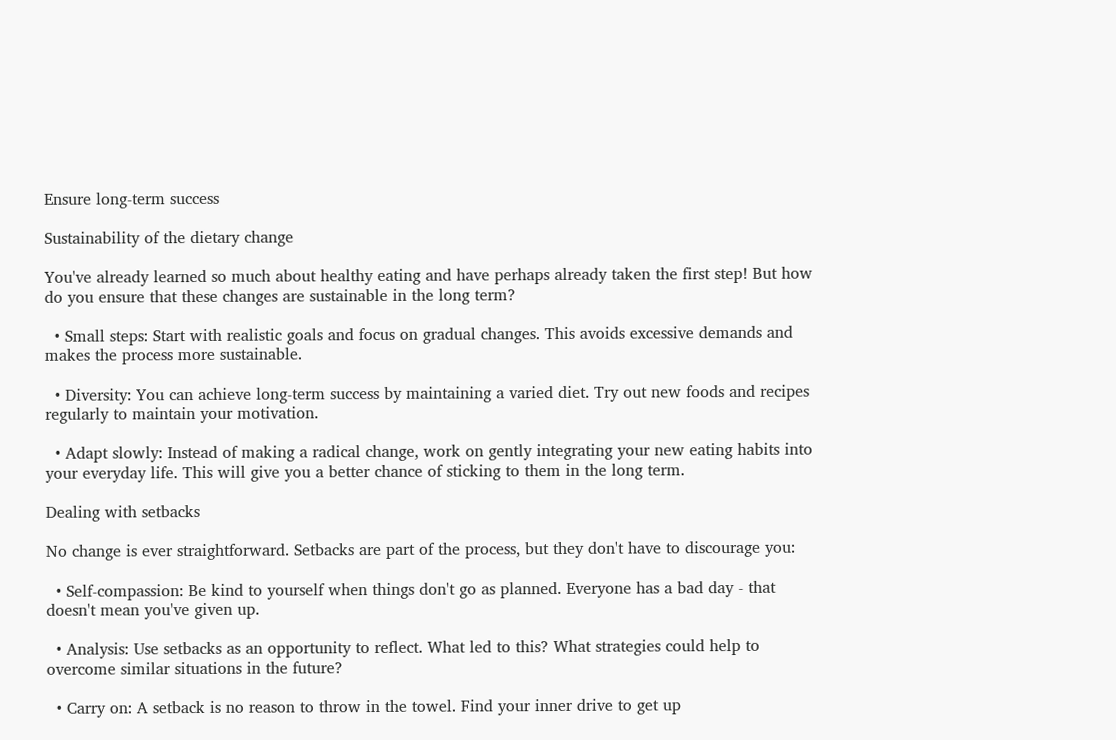Ensure long-term success

Sustainability of the dietary change

You've already learned so much about healthy eating and have perhaps already taken the first step! But how do you ensure that these changes are sustainable in the long term?

  • Small steps: Start with realistic goals and focus on gradual changes. This avoids excessive demands and makes the process more sustainable.

  • Diversity: You can achieve long-term success by maintaining a varied diet. Try out new foods and recipes regularly to maintain your motivation.

  • Adapt slowly: Instead of making a radical change, work on gently integrating your new eating habits into your everyday life. This will give you a better chance of sticking to them in the long term.

Dealing with setbacks

No change is ever straightforward. Setbacks are part of the process, but they don't have to discourage you:

  • Self-compassion: Be kind to yourself when things don't go as planned. Everyone has a bad day - that doesn't mean you've given up.

  • Analysis: Use setbacks as an opportunity to reflect. What led to this? What strategies could help to overcome similar situations in the future?

  • Carry on: A setback is no reason to throw in the towel. Find your inner drive to get up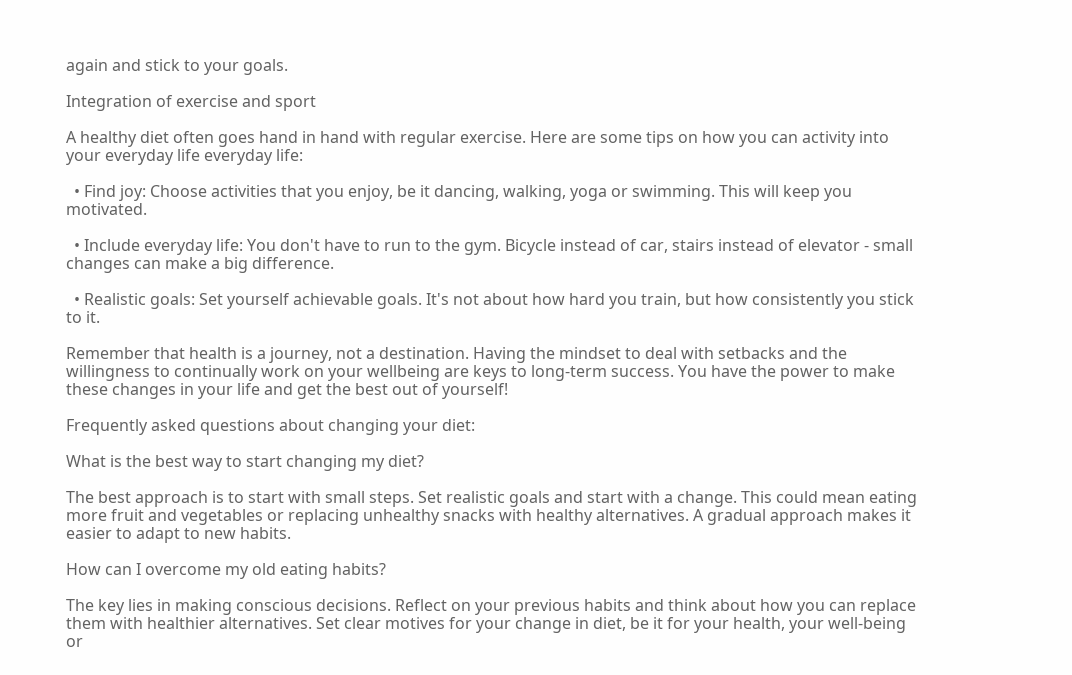again and stick to your goals.

Integration of exercise and sport

A healthy diet often goes hand in hand with regular exercise. Here are some tips on how you can activity into your everyday life everyday life:

  • Find joy: Choose activities that you enjoy, be it dancing, walking, yoga or swimming. This will keep you motivated.

  • Include everyday life: You don't have to run to the gym. Bicycle instead of car, stairs instead of elevator - small changes can make a big difference.

  • Realistic goals: Set yourself achievable goals. It's not about how hard you train, but how consistently you stick to it.

Remember that health is a journey, not a destination. Having the mindset to deal with setbacks and the willingness to continually work on your wellbeing are keys to long-term success. You have the power to make these changes in your life and get the best out of yourself!

Frequently asked questions about changing your diet:

What is the best way to start changing my diet?

The best approach is to start with small steps. Set realistic goals and start with a change. This could mean eating more fruit and vegetables or replacing unhealthy snacks with healthy alternatives. A gradual approach makes it easier to adapt to new habits.

How can I overcome my old eating habits?

The key lies in making conscious decisions. Reflect on your previous habits and think about how you can replace them with healthier alternatives. Set clear motives for your change in diet, be it for your health, your well-being or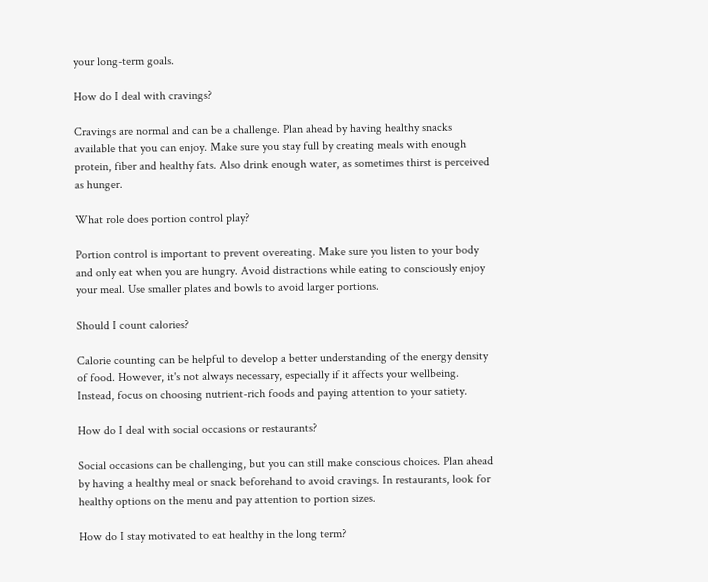your long-term goals.

How do I deal with cravings?

Cravings are normal and can be a challenge. Plan ahead by having healthy snacks available that you can enjoy. Make sure you stay full by creating meals with enough protein, fiber and healthy fats. Also drink enough water, as sometimes thirst is perceived as hunger.

What role does portion control play?

Portion control is important to prevent overeating. Make sure you listen to your body and only eat when you are hungry. Avoid distractions while eating to consciously enjoy your meal. Use smaller plates and bowls to avoid larger portions.

Should I count calories?

Calorie counting can be helpful to develop a better understanding of the energy density of food. However, it's not always necessary, especially if it affects your wellbeing. Instead, focus on choosing nutrient-rich foods and paying attention to your satiety.

How do I deal with social occasions or restaurants?

Social occasions can be challenging, but you can still make conscious choices. Plan ahead by having a healthy meal or snack beforehand to avoid cravings. In restaurants, look for healthy options on the menu and pay attention to portion sizes.

How do I stay motivated to eat healthy in the long term?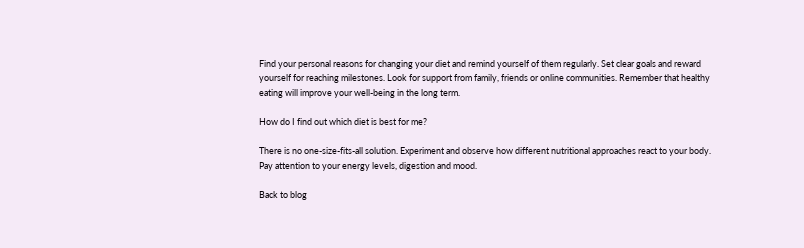Find your personal reasons for changing your diet and remind yourself of them regularly. Set clear goals and reward yourself for reaching milestones. Look for support from family, friends or online communities. Remember that healthy eating will improve your well-being in the long term.

How do I find out which diet is best for me?

There is no one-size-fits-all solution. Experiment and observe how different nutritional approaches react to your body. Pay attention to your energy levels, digestion and mood.

Back to blog